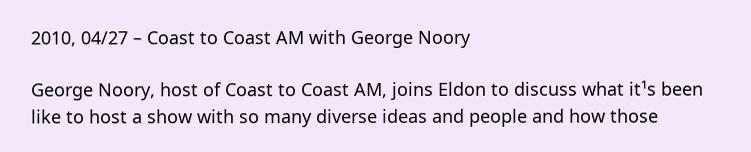2010, 04/27 – Coast to Coast AM with George Noory

George Noory, host of Coast to Coast AM, joins Eldon to discuss what it¹s been like to host a show with so many diverse ideas and people and how those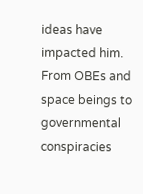ideas have impacted him. From OBEs and space beings to governmental conspiracies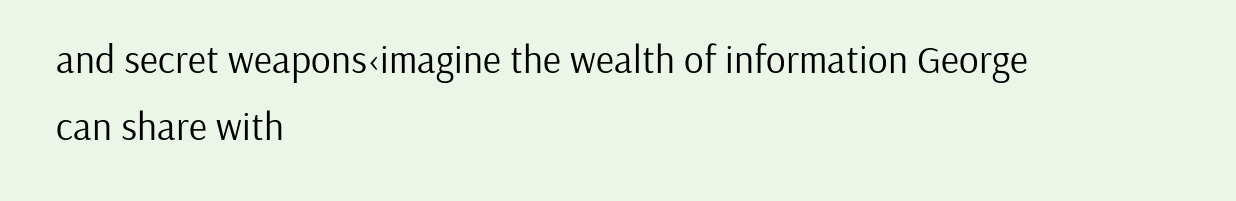and secret weapons‹imagine the wealth of information George can share with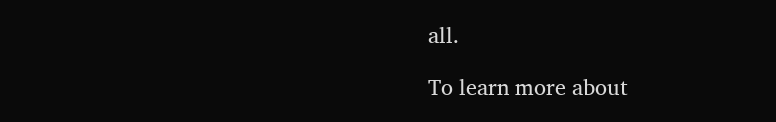all.

To learn more about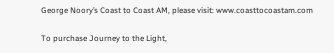George Noory’s Coast to Coast AM, please visit: www.coasttocoastam.com

To purchase Journey to the Light,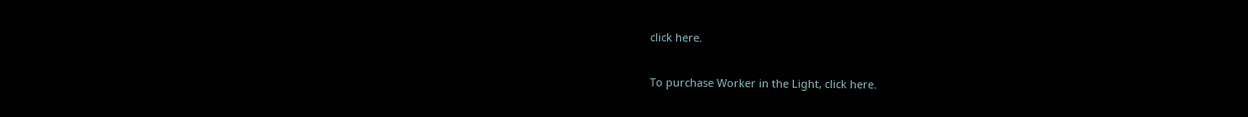click here.

To purchase Worker in the Light, click here.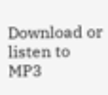Download or listen to MP3